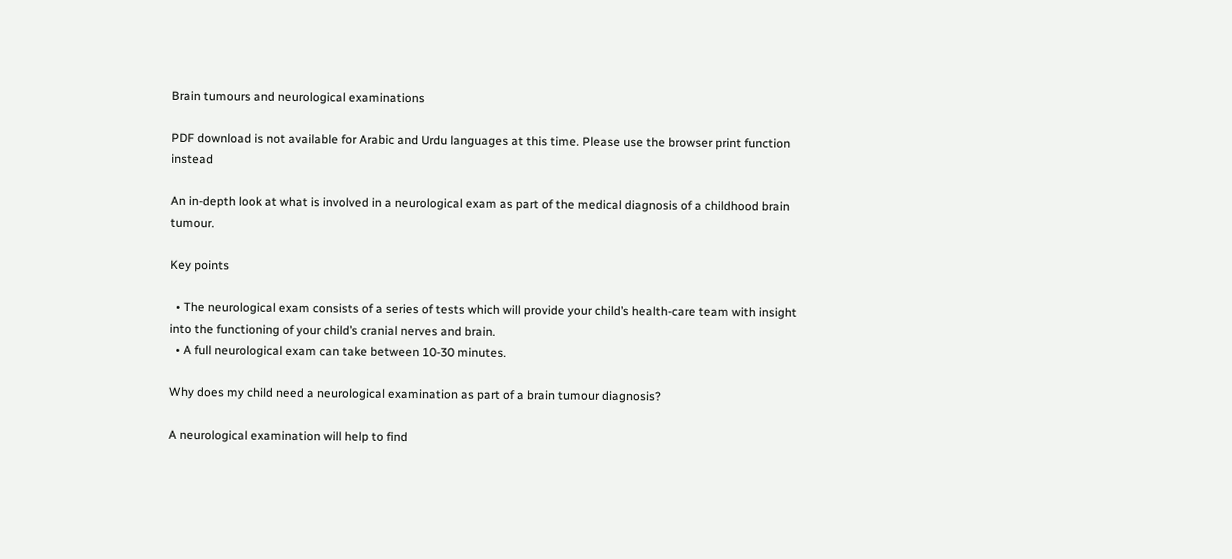Brain tumours and neurological examinations

PDF download is not available for Arabic and Urdu languages at this time. Please use the browser print function instead

An in-depth look at what is involved in a neurological exam as part of the medical diagnosis of a childhood brain tumour.

Key points

  • The neurological exam consists of a series of tests which will provide your child’s health-care team with insight into the functioning of your child’s cranial nerves and brain.
  • A full neurological exam can take between 10-30 minutes.

Why does my child need a neurological examination as part of a brain tumour diagnosis?

A neurological examination will help to find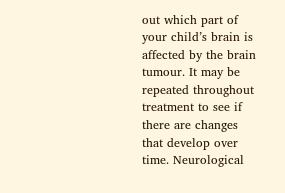out which part of your child’s brain is affected by the brain tumour. It may be repeated throughout treatment to see if there are changes that develop over time. Neurological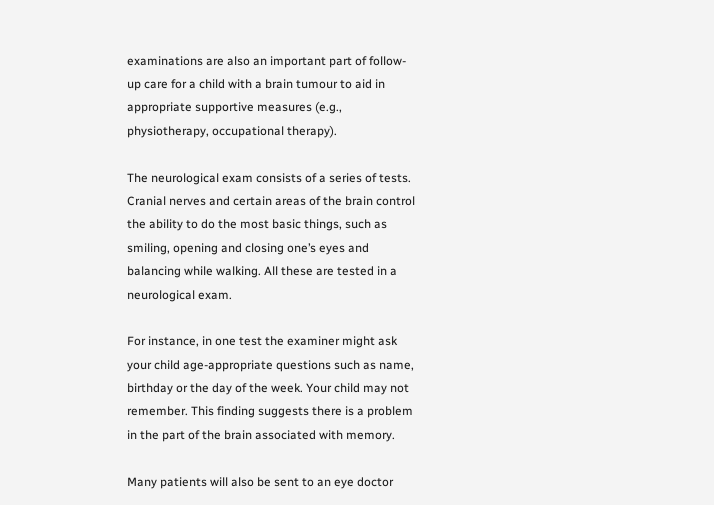examinations are also an important part of follow-up care for a child with a brain tumour to aid in appropriate supportive measures (e.g., physiotherapy, occupational therapy).

The neurological exam consists of a series of tests. Cranial nerves and certain areas of the brain control the ability to do the most basic things, such as smiling, opening and closing one’s eyes and balancing while walking. All these are tested in a neurological exam.

For instance, in one test the examiner might ask your child age-appropriate questions such as name, birthday or the day of the week. Your child may not remember. This finding suggests there is a problem in the part of the brain associated with memory.

Many patients will also be sent to an eye doctor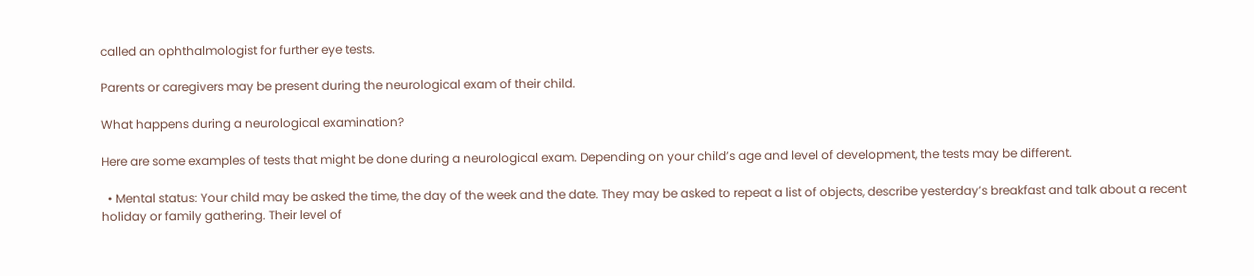called an ophthalmologist for further eye tests.

Parents or caregivers may be present during the neurological exam of their child.

What happens during a neurological examination?

Here are some examples of tests that might be done during a neurological exam. Depending on your child’s age and level of development, the tests may be different.

  • Mental status: Your child may be asked the time, the day of the week and the date. They may be asked to repeat a list of objects, describe yesterday’s breakfast and talk about a recent holiday or family gathering. Their level of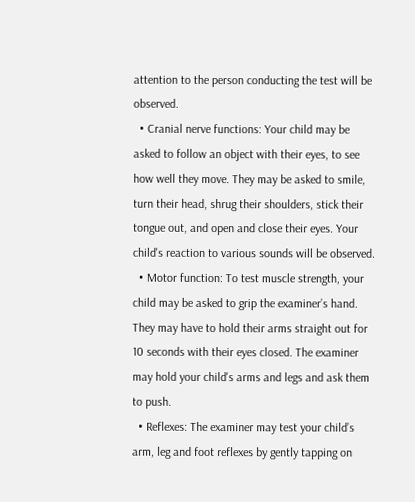attention to the person conducting the test will be observed.
  • Cranial nerve functions: Your child may be asked to follow an object with their eyes, to see how well they move. They may be asked to smile, turn their head, shrug their shoulders, stick their tongue out, and open and close their eyes. Your child's reaction to various sounds will be observed.
  • Motor function: To test muscle strength, your child may be asked to grip the examiner’s hand. They may have to hold their arms straight out for 10 seconds with their eyes closed. The examiner may hold your child's arms and legs and ask them to push.
  • Reflexes: The examiner may test your child’s arm, leg and foot reflexes by gently tapping on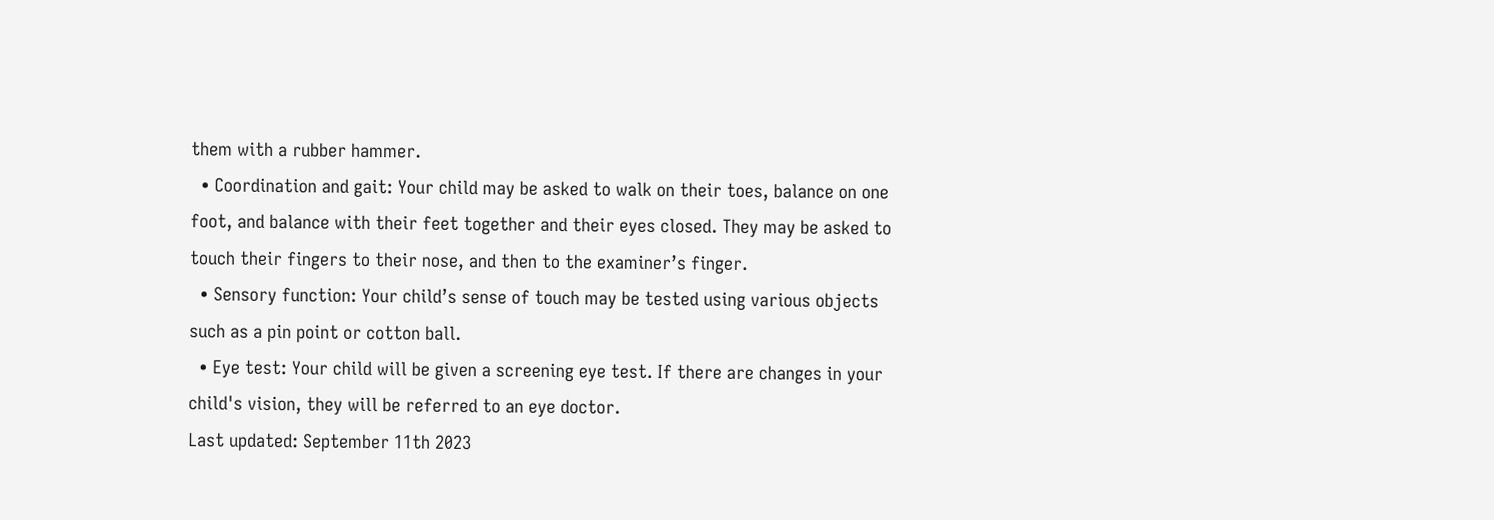them with a rubber hammer.
  • Coordination and gait: Your child may be asked to walk on their toes, balance on one foot, and balance with their feet together and their eyes closed. They may be asked to touch their fingers to their nose, and then to the examiner’s finger.
  • Sensory function: Your child’s sense of touch may be tested using various objects such as a pin point or cotton ball.
  • Eye test: Your child will be given a screening eye test. If there are changes in your child's vision, they will be referred to an eye doctor.
Last updated: September 11th 2023